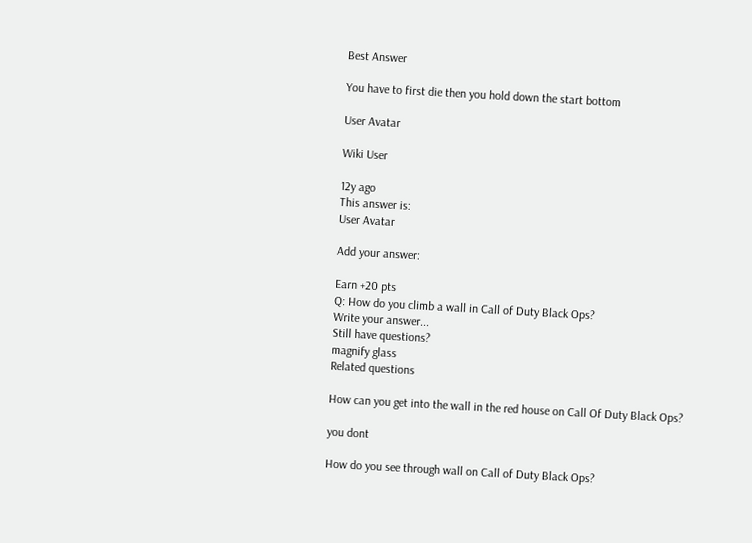Best Answer

You have to first die then you hold down the start bottom

User Avatar

Wiki User

12y ago
This answer is:
User Avatar

Add your answer:

Earn +20 pts
Q: How do you climb a wall in Call of Duty Black Ops?
Write your answer...
Still have questions?
magnify glass
Related questions

How can you get into the wall in the red house on Call Of Duty Black Ops?

you dont

How do you see through wall on Call of Duty Black Ops?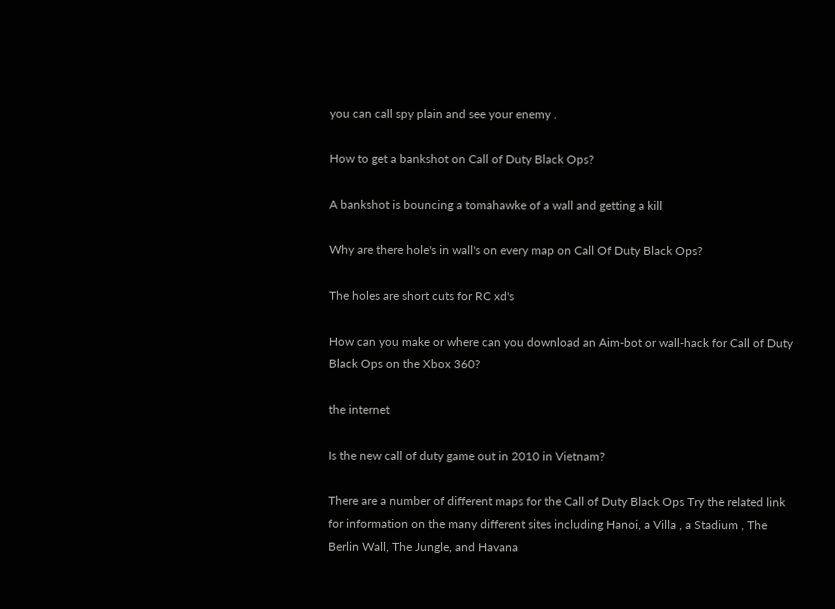you can call spy plain and see your enemy .

How to get a bankshot on Call of Duty Black Ops?

A bankshot is bouncing a tomahawke of a wall and getting a kill

Why are there hole's in wall's on every map on Call Of Duty Black Ops?

The holes are short cuts for RC xd's

How can you make or where can you download an Aim-bot or wall-hack for Call of Duty Black Ops on the Xbox 360?

the internet

Is the new call of duty game out in 2010 in Vietnam?

There are a number of different maps for the Call of Duty Black Ops Try the related link for information on the many different sites including Hanoi, a Villa , a Stadium , The Berlin Wall, The Jungle, and Havana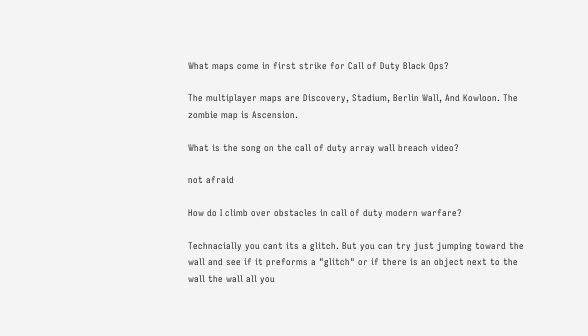What maps come in first strike for Call of Duty Black Ops?

The multiplayer maps are Discovery, Stadium, Berlin Wall, And Kowloon. The zombie map is Ascension.

What is the song on the call of duty array wall breach video?

not afraid

How do I climb over obstacles in call of duty modern warfare?

Technacially you cant its a glitch. But you can try just jumping toward the wall and see if it preforms a "glitch" or if there is an object next to the wall the wall all you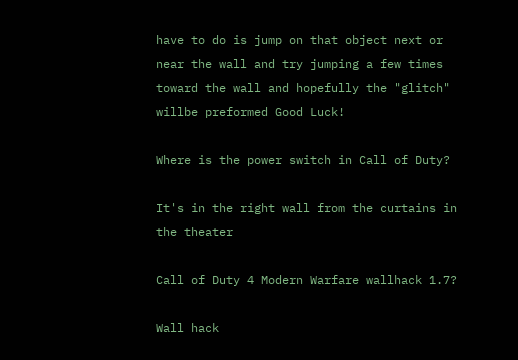have to do is jump on that object next or near the wall and try jumping a few times toward the wall and hopefully the "glitch" willbe preformed Good Luck!

Where is the power switch in Call of Duty?

It's in the right wall from the curtains in the theater

Call of Duty 4 Modern Warfare wallhack 1.7?

Wall hack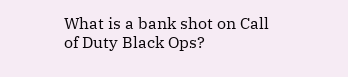What is a bank shot on Call of Duty Black Ops?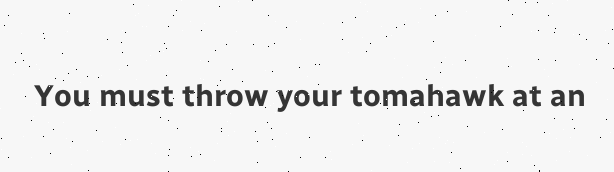You must throw your tomahawk at an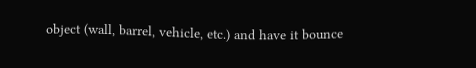object (wall, barrel, vehicle, etc.) and have it bounce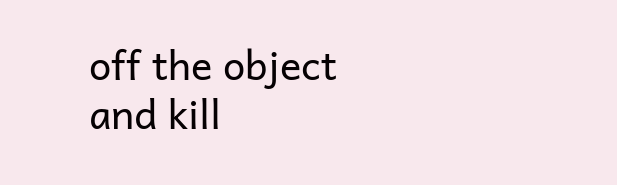off the object and kill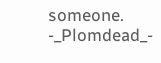someone. -_Plomdead_-